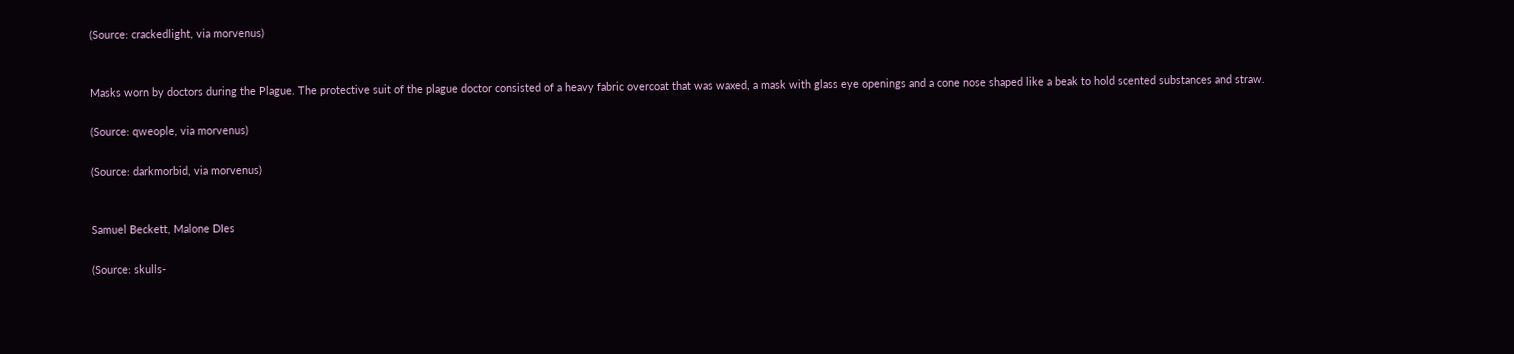(Source: crackedlight, via morvenus)


Masks worn by doctors during the Plague. The protective suit of the plague doctor consisted of a heavy fabric overcoat that was waxed, a mask with glass eye openings and a cone nose shaped like a beak to hold scented substances and straw.

(Source: qweople, via morvenus)

(Source: darkmorbid, via morvenus)


Samuel Beckett, Malone DIes

(Source: skulls-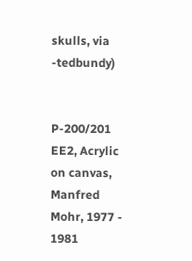skulls, via -tedbundy)


P-200/201 EE2, Acrylic on canvas, Manfred Mohr, 1977 - 1981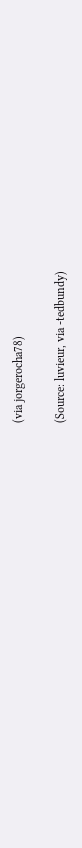(via jorgerocha78)

(Source: luvieur, via -tedbundy)